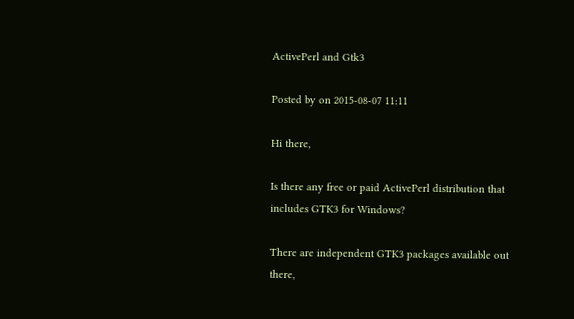ActivePerl and Gtk3

Posted by on 2015-08-07 11:11

Hi there,

Is there any free or paid ActivePerl distribution that includes GTK3 for Windows?

There are independent GTK3 packages available out there,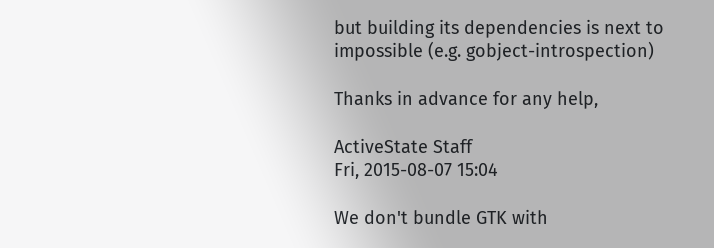but building its dependencies is next to impossible (e.g. gobject-introspection)

Thanks in advance for any help,

ActiveState Staff
Fri, 2015-08-07 15:04

We don't bundle GTK with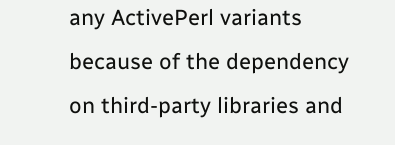any ActivePerl variants because of the dependency on third-party libraries and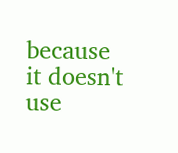because it doesn't use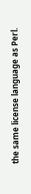the same license language as Perl.